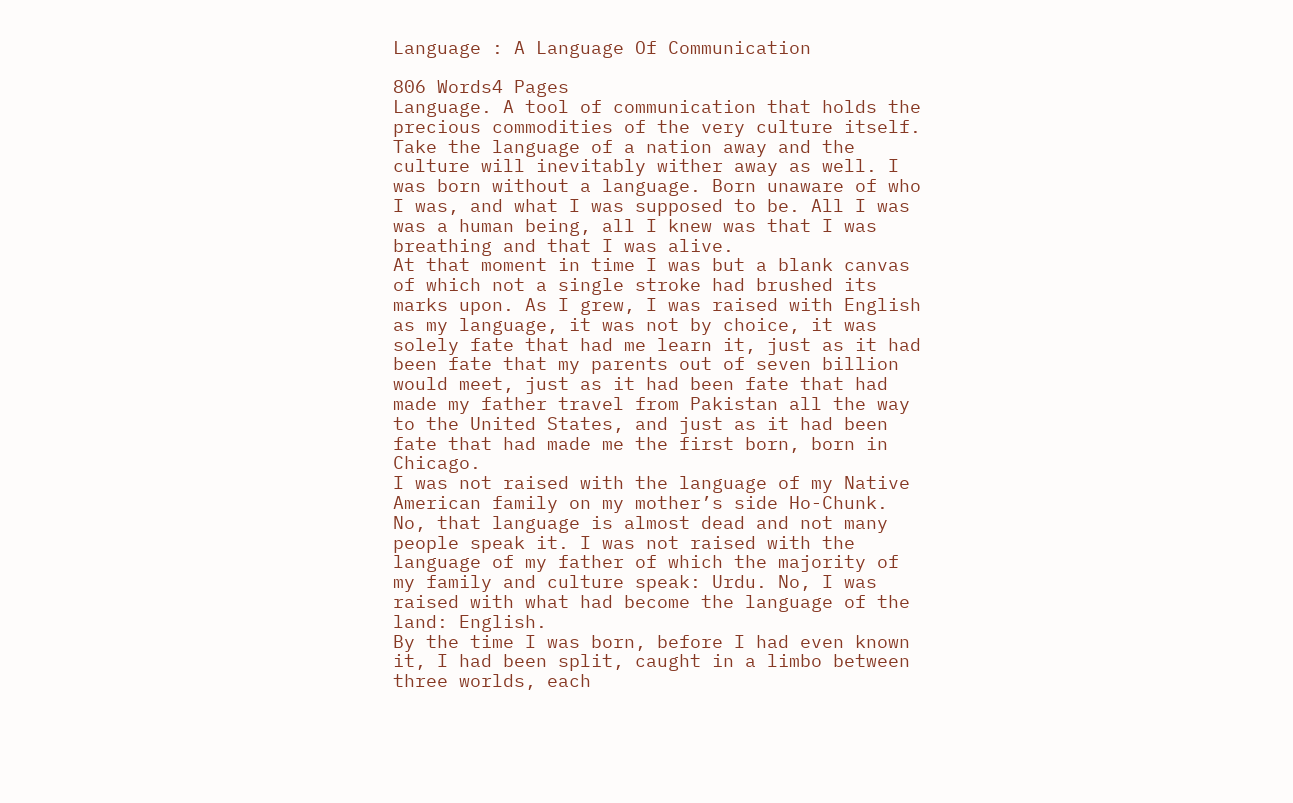Language : A Language Of Communication

806 Words4 Pages
Language. A tool of communication that holds the precious commodities of the very culture itself. Take the language of a nation away and the culture will inevitably wither away as well. I was born without a language. Born unaware of who I was, and what I was supposed to be. All I was was a human being, all I knew was that I was breathing and that I was alive.
At that moment in time I was but a blank canvas of which not a single stroke had brushed its marks upon. As I grew, I was raised with English as my language, it was not by choice, it was solely fate that had me learn it, just as it had been fate that my parents out of seven billion would meet, just as it had been fate that had made my father travel from Pakistan all the way to the United States, and just as it had been fate that had made me the first born, born in Chicago.
I was not raised with the language of my Native American family on my mother’s side Ho-Chunk. No, that language is almost dead and not many people speak it. I was not raised with the language of my father of which the majority of my family and culture speak: Urdu. No, I was raised with what had become the language of the land: English.
By the time I was born, before I had even known it, I had been split, caught in a limbo between three worlds, each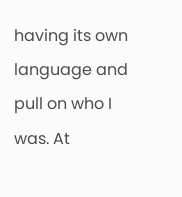having its own language and pull on who I was. At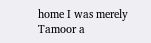home I was merely Tamoor a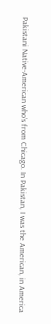Pakistani Native-American who’s from Chicago. In Pakistan, I was the American, in America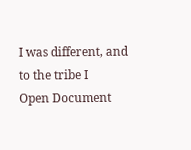I was different, and to the tribe I
Open Document